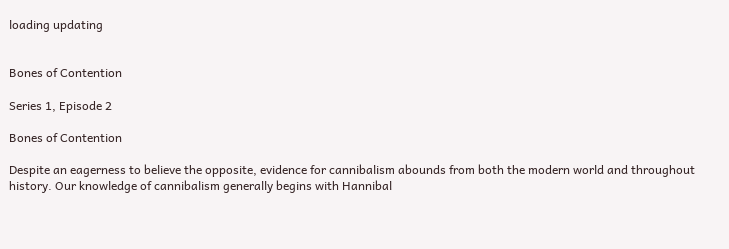loading updating


Bones of Contention

Series 1, Episode 2

Bones of Contention

Despite an eagerness to believe the opposite, evidence for cannibalism abounds from both the modern world and throughout history. Our knowledge of cannibalism generally begins with Hannibal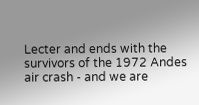Lecter and ends with the survivors of the 1972 Andes air crash - and we are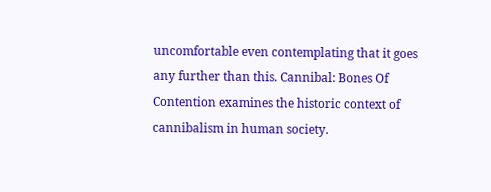uncomfortable even contemplating that it goes any further than this. Cannibal: Bones Of Contention examines the historic context of cannibalism in human society.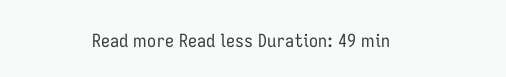Read more Read less Duration: 49 min